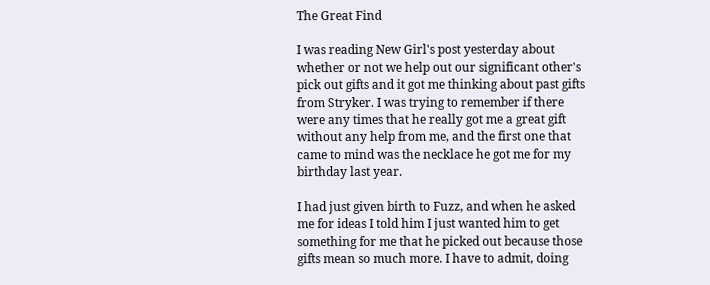The Great Find

I was reading New Girl's post yesterday about whether or not we help out our significant other's pick out gifts and it got me thinking about past gifts from Stryker. I was trying to remember if there were any times that he really got me a great gift without any help from me, and the first one that came to mind was the necklace he got me for my birthday last year.

I had just given birth to Fuzz, and when he asked me for ideas I told him I just wanted him to get something for me that he picked out because those gifts mean so much more. I have to admit, doing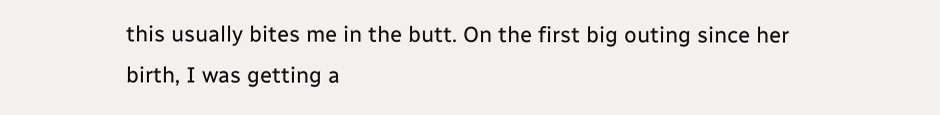this usually bites me in the butt. On the first big outing since her birth, I was getting a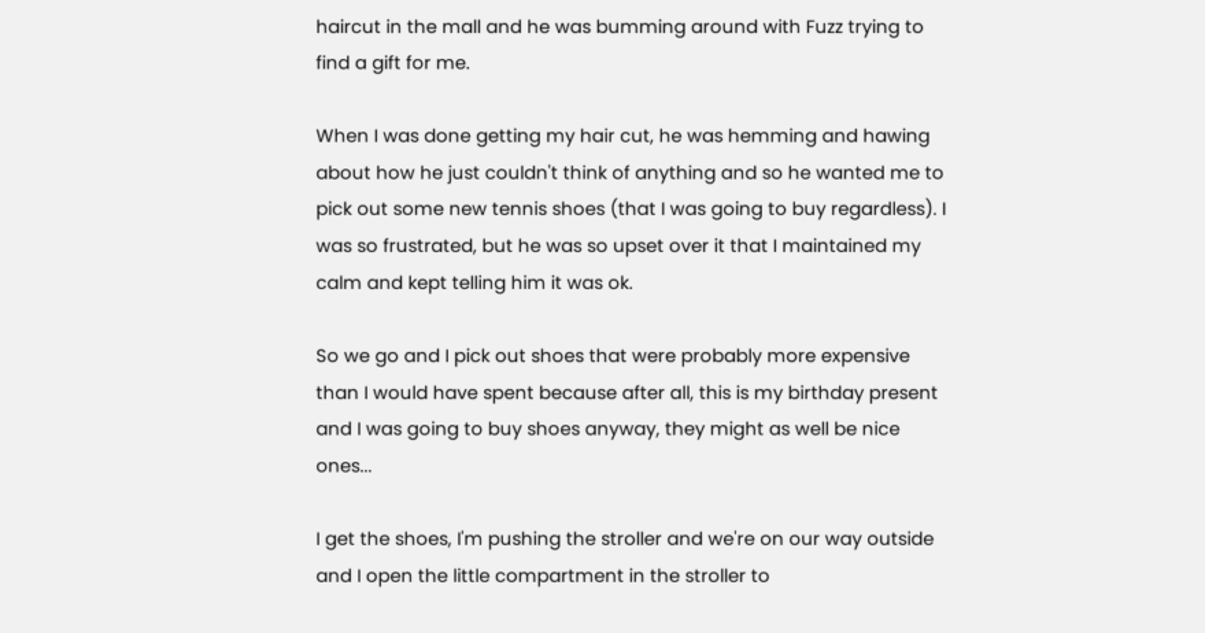haircut in the mall and he was bumming around with Fuzz trying to find a gift for me.

When I was done getting my hair cut, he was hemming and hawing about how he just couldn't think of anything and so he wanted me to pick out some new tennis shoes (that I was going to buy regardless). I was so frustrated, but he was so upset over it that I maintained my calm and kept telling him it was ok.

So we go and I pick out shoes that were probably more expensive than I would have spent because after all, this is my birthday present and I was going to buy shoes anyway, they might as well be nice ones...

I get the shoes, I'm pushing the stroller and we're on our way outside and I open the little compartment in the stroller to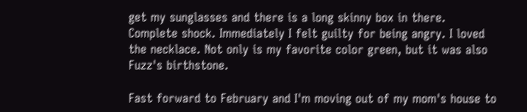get my sunglasses and there is a long skinny box in there. Complete shock. Immediately I felt guilty for being angry. I loved the necklace. Not only is my favorite color green, but it was also Fuzz's birthstone.

Fast forward to February and I'm moving out of my mom's house to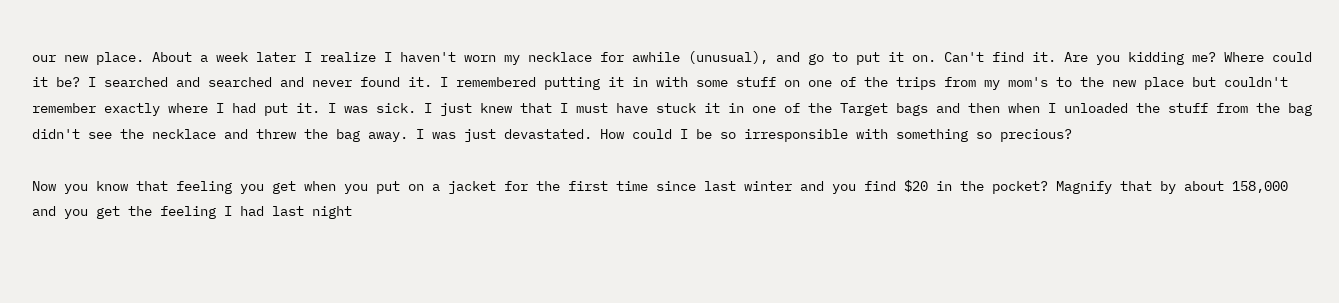our new place. About a week later I realize I haven't worn my necklace for awhile (unusual), and go to put it on. Can't find it. Are you kidding me? Where could it be? I searched and searched and never found it. I remembered putting it in with some stuff on one of the trips from my mom's to the new place but couldn't remember exactly where I had put it. I was sick. I just knew that I must have stuck it in one of the Target bags and then when I unloaded the stuff from the bag didn't see the necklace and threw the bag away. I was just devastated. How could I be so irresponsible with something so precious?

Now you know that feeling you get when you put on a jacket for the first time since last winter and you find $20 in the pocket? Magnify that by about 158,000 and you get the feeling I had last night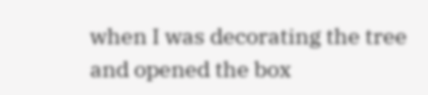when I was decorating the tree and opened the box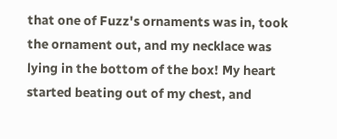that one of Fuzz's ornaments was in, took the ornament out, and my necklace was lying in the bottom of the box! My heart started beating out of my chest, and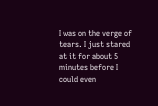I was on the verge of tears. I just stared at it for about 5 minutes before I could even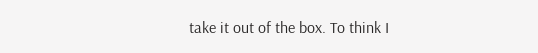take it out of the box. To think I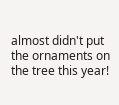almost didn't put the ornaments on the tree this year!